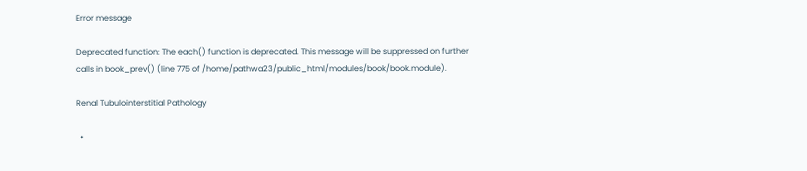Error message

Deprecated function: The each() function is deprecated. This message will be suppressed on further calls in book_prev() (line 775 of /home/pathwa23/public_html/modules/book/book.module).

Renal Tubulointerstitial Pathology

  •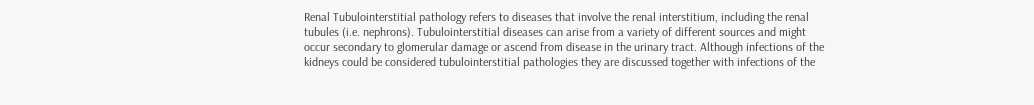Renal Tubulointerstitial pathology refers to diseases that involve the renal interstitium, including the renal tubules (i.e. nephrons). Tubulointerstitial diseases can arise from a variety of different sources and might occur secondary to glomerular damage or ascend from disease in the urinary tract. Although infections of the kidneys could be considered tubulointerstitial pathologies they are discussed together with infections of the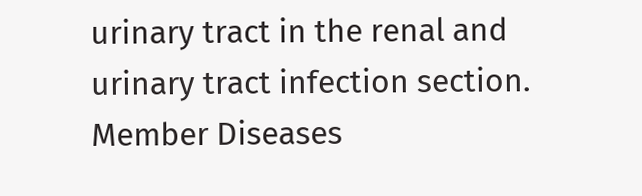urinary tract in the renal and urinary tract infection section.
Member Diseases